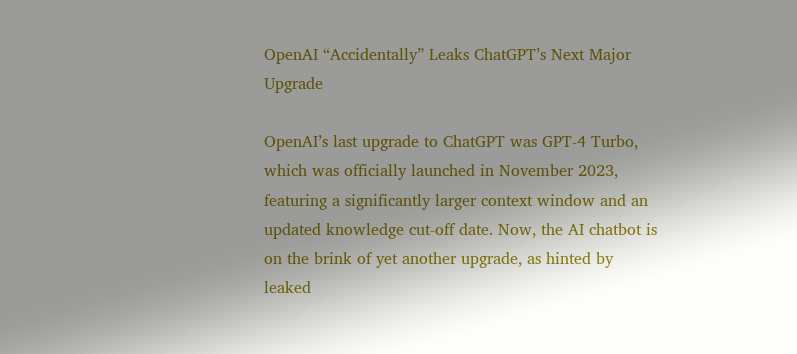OpenAI “Accidentally” Leaks ChatGPT’s Next Major Upgrade

OpenAI’s last upgrade to ChatGPT was GPT-4 Turbo, which was officially launched in November 2023, featuring a significantly larger context window and an updated knowledge cut-off date. Now, the AI chatbot is on the brink of yet another upgrade, as hinted by leaked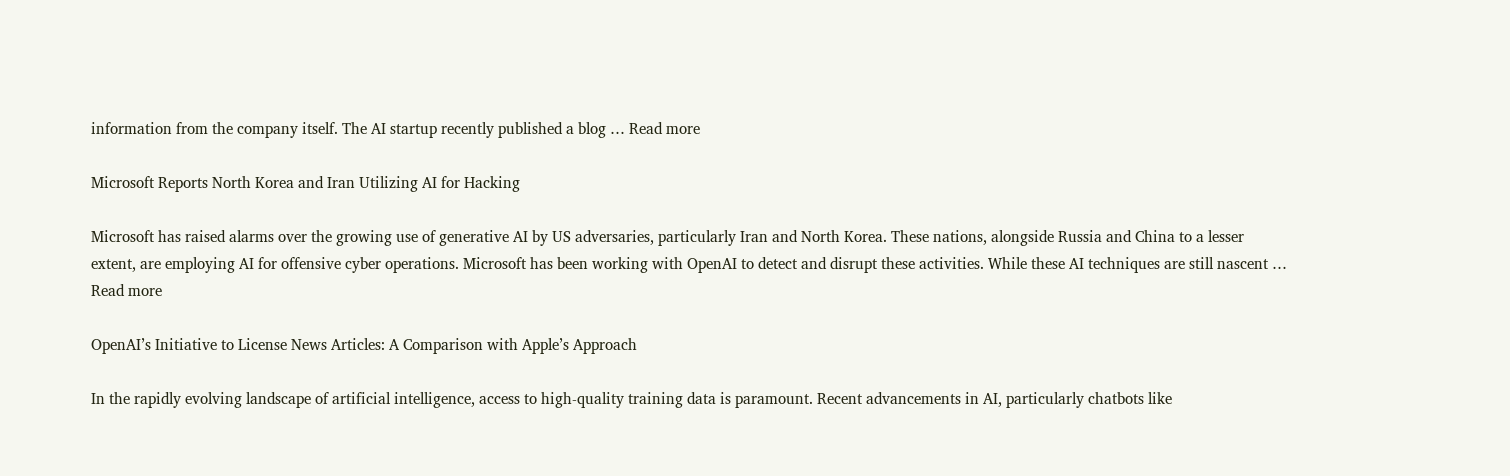information from the company itself. The AI startup recently published a blog … Read more

Microsoft Reports North Korea and Iran Utilizing AI for Hacking

Microsoft has raised alarms over the growing use of generative AI by US adversaries, particularly Iran and North Korea. These nations, alongside Russia and China to a lesser extent, are employing AI for offensive cyber operations. Microsoft has been working with OpenAI to detect and disrupt these activities. While these AI techniques are still nascent … Read more

OpenAI’s Initiative to License News Articles: A Comparison with Apple’s Approach

In the rapidly evolving landscape of artificial intelligence, access to high-quality training data is paramount. Recent advancements in AI, particularly chatbots like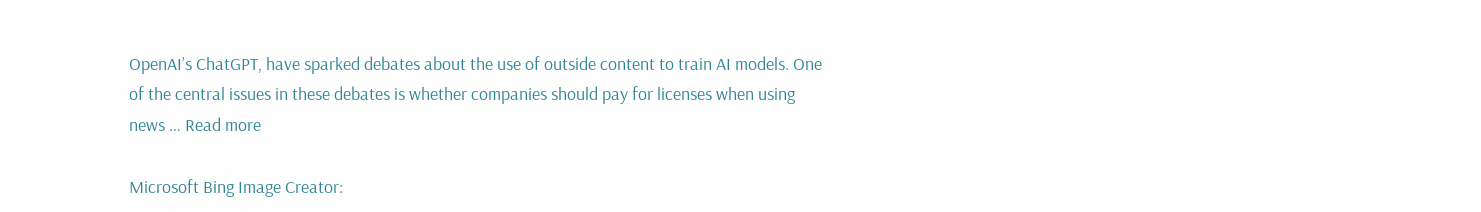OpenAI’s ChatGPT, have sparked debates about the use of outside content to train AI models. One of the central issues in these debates is whether companies should pay for licenses when using news … Read more

Microsoft Bing Image Creator: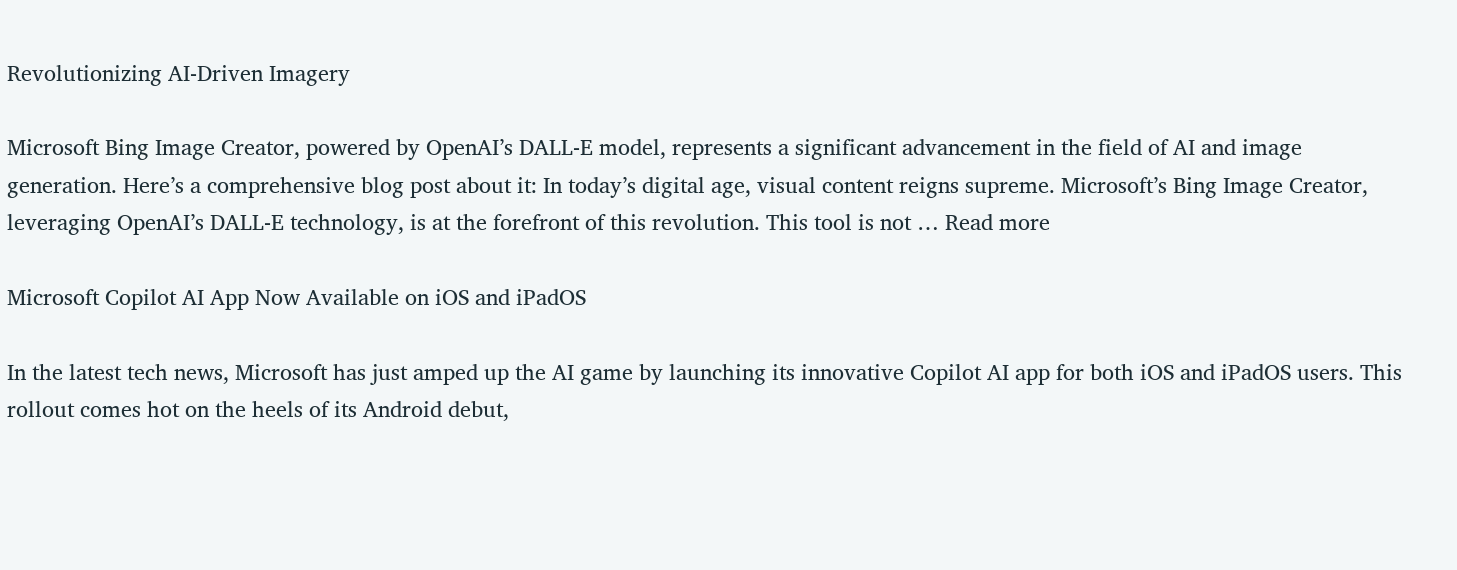Revolutionizing AI-Driven Imagery

Microsoft Bing Image Creator, powered by OpenAI’s DALL-E model, represents a significant advancement in the field of AI and image generation. Here’s a comprehensive blog post about it: In today’s digital age, visual content reigns supreme. Microsoft’s Bing Image Creator, leveraging OpenAI’s DALL-E technology, is at the forefront of this revolution. This tool is not … Read more

Microsoft Copilot AI App Now Available on iOS and iPadOS

In the latest tech news, Microsoft has just amped up the AI game by launching its innovative Copilot AI app for both iOS and iPadOS users. This rollout comes hot on the heels of its Android debut,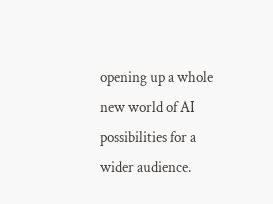opening up a whole new world of AI possibilities for a wider audience.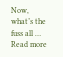Now, what’s the fuss all … Read more